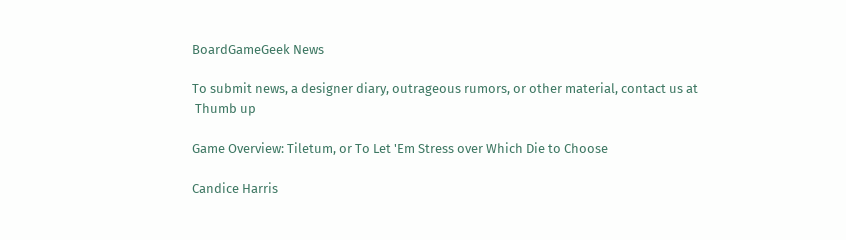BoardGameGeek News

To submit news, a designer diary, outrageous rumors, or other material, contact us at
 Thumb up

Game Overview: Tiletum, or To Let 'Em Stress over Which Die to Choose

Candice Harris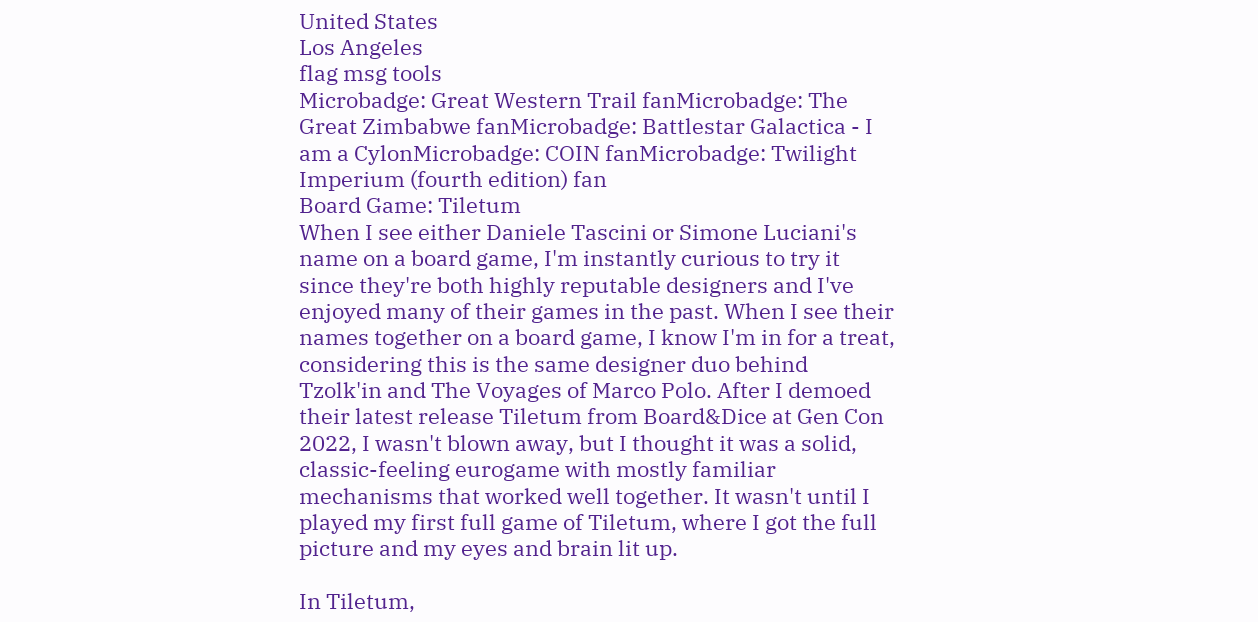United States
Los Angeles
flag msg tools
Microbadge: Great Western Trail fanMicrobadge: The Great Zimbabwe fanMicrobadge: Battlestar Galactica - I am a CylonMicrobadge: COIN fanMicrobadge: Twilight Imperium (fourth edition) fan
Board Game: Tiletum
When I see either Daniele Tascini or Simone Luciani's name on a board game, I'm instantly curious to try it since they're both highly reputable designers and I've enjoyed many of their games in the past. When I see their names together on a board game, I know I'm in for a treat, considering this is the same designer duo behind Tzolk'in and The Voyages of Marco Polo. After I demoed their latest release Tiletum from Board&Dice at Gen Con 2022, I wasn't blown away, but I thought it was a solid, classic-feeling eurogame with mostly familiar mechanisms that worked well together. It wasn't until I played my first full game of Tiletum, where I got the full picture and my eyes and brain lit up.

In Tiletum,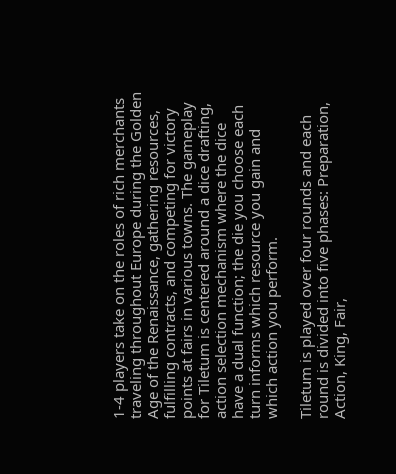1-4 players take on the roles of rich merchants traveling throughout Europe during the Golden Age of the Renaissance, gathering resources, fulfilling contracts, and competing for victory points at fairs in various towns. The gameplay for Tiletum is centered around a dice drafting, action selection mechanism where the dice have a dual function; the die you choose each turn informs which resource you gain and which action you perform.

Tiletum is played over four rounds and each round is divided into five phases: Preparation, Action, King, Fair,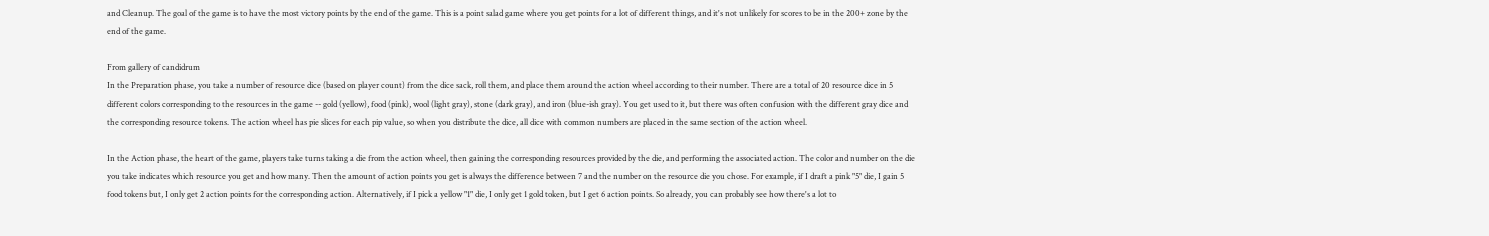and Cleanup. The goal of the game is to have the most victory points by the end of the game. This is a point salad game where you get points for a lot of different things, and it's not unlikely for scores to be in the 200+ zone by the end of the game.

From gallery of candidrum
In the Preparation phase, you take a number of resource dice (based on player count) from the dice sack, roll them, and place them around the action wheel according to their number. There are a total of 20 resource dice in 5 different colors corresponding to the resources in the game -- gold (yellow), food (pink), wool (light gray), stone (dark gray), and iron (blue-ish gray). You get used to it, but there was often confusion with the different gray dice and the corresponding resource tokens. The action wheel has pie slices for each pip value, so when you distribute the dice, all dice with common numbers are placed in the same section of the action wheel.

In the Action phase, the heart of the game, players take turns taking a die from the action wheel, then gaining the corresponding resources provided by the die, and performing the associated action. The color and number on the die you take indicates which resource you get and how many. Then the amount of action points you get is always the difference between 7 and the number on the resource die you chose. For example, if I draft a pink "5" die, I gain 5 food tokens but, I only get 2 action points for the corresponding action. Alternatively, if I pick a yellow "1" die, I only get 1 gold token, but I get 6 action points. So already, you can probably see how there's a lot to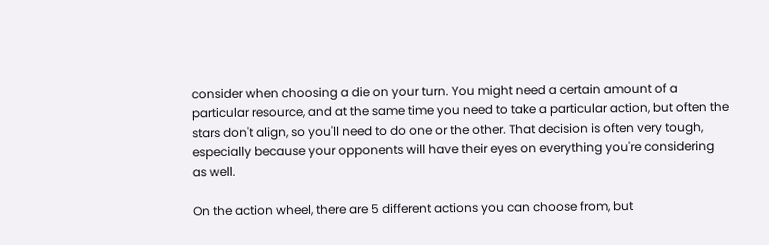consider when choosing a die on your turn. You might need a certain amount of a particular resource, and at the same time you need to take a particular action, but often the stars don't align, so you'll need to do one or the other. That decision is often very tough, especially because your opponents will have their eyes on everything you're considering as well.

On the action wheel, there are 5 different actions you can choose from, but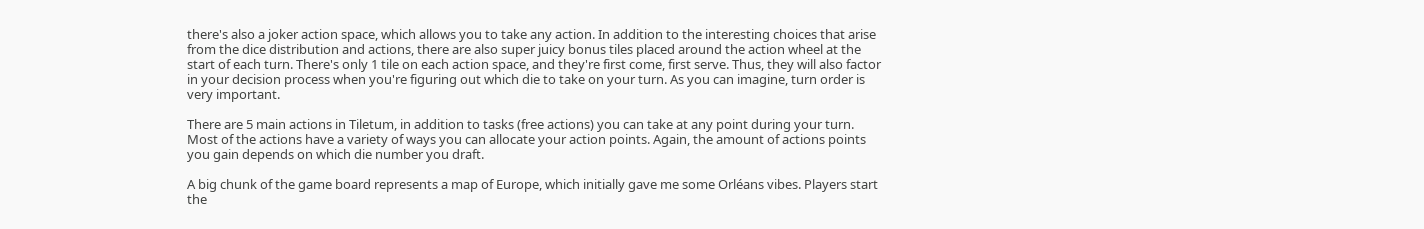there's also a joker action space, which allows you to take any action. In addition to the interesting choices that arise from the dice distribution and actions, there are also super juicy bonus tiles placed around the action wheel at the start of each turn. There's only 1 tile on each action space, and they're first come, first serve. Thus, they will also factor in your decision process when you're figuring out which die to take on your turn. As you can imagine, turn order is very important.

There are 5 main actions in Tiletum, in addition to tasks (free actions) you can take at any point during your turn. Most of the actions have a variety of ways you can allocate your action points. Again, the amount of actions points you gain depends on which die number you draft.

A big chunk of the game board represents a map of Europe, which initially gave me some Orléans vibes. Players start the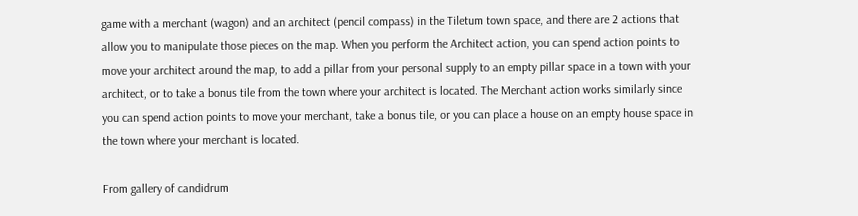game with a merchant (wagon) and an architect (pencil compass) in the Tiletum town space, and there are 2 actions that allow you to manipulate those pieces on the map. When you perform the Architect action, you can spend action points to move your architect around the map, to add a pillar from your personal supply to an empty pillar space in a town with your architect, or to take a bonus tile from the town where your architect is located. The Merchant action works similarly since you can spend action points to move your merchant, take a bonus tile, or you can place a house on an empty house space in the town where your merchant is located.

From gallery of candidrum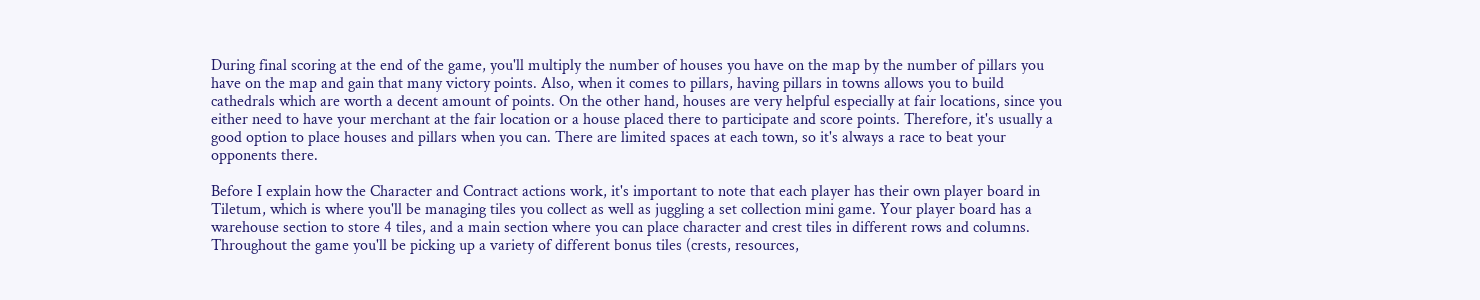During final scoring at the end of the game, you'll multiply the number of houses you have on the map by the number of pillars you have on the map and gain that many victory points. Also, when it comes to pillars, having pillars in towns allows you to build cathedrals which are worth a decent amount of points. On the other hand, houses are very helpful especially at fair locations, since you either need to have your merchant at the fair location or a house placed there to participate and score points. Therefore, it's usually a good option to place houses and pillars when you can. There are limited spaces at each town, so it's always a race to beat your opponents there.

Before I explain how the Character and Contract actions work, it's important to note that each player has their own player board in Tiletum, which is where you'll be managing tiles you collect as well as juggling a set collection mini game. Your player board has a warehouse section to store 4 tiles, and a main section where you can place character and crest tiles in different rows and columns. Throughout the game you'll be picking up a variety of different bonus tiles (crests, resources,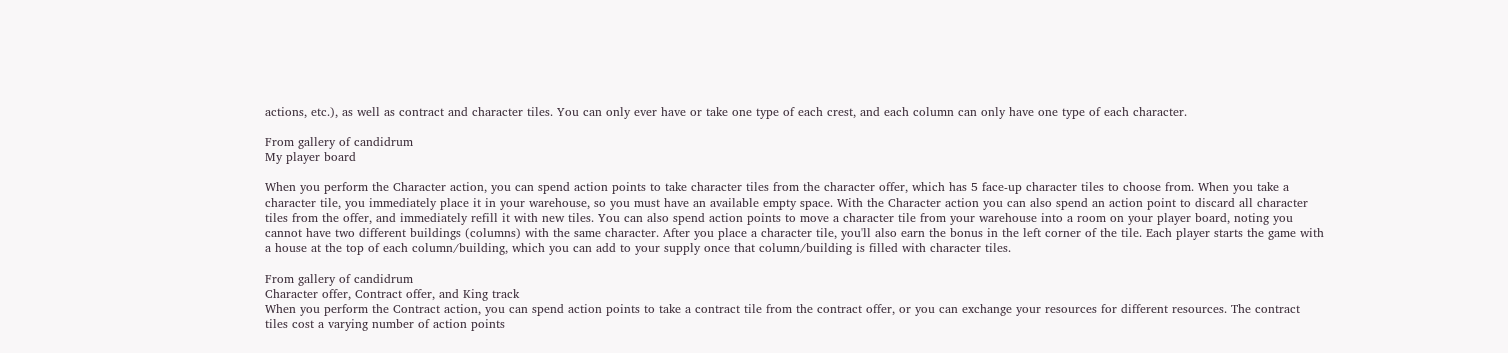actions, etc.), as well as contract and character tiles. You can only ever have or take one type of each crest, and each column can only have one type of each character.

From gallery of candidrum
My player board

When you perform the Character action, you can spend action points to take character tiles from the character offer, which has 5 face-up character tiles to choose from. When you take a character tile, you immediately place it in your warehouse, so you must have an available empty space. With the Character action you can also spend an action point to discard all character tiles from the offer, and immediately refill it with new tiles. You can also spend action points to move a character tile from your warehouse into a room on your player board, noting you cannot have two different buildings (columns) with the same character. After you place a character tile, you'll also earn the bonus in the left corner of the tile. Each player starts the game with a house at the top of each column/building, which you can add to your supply once that column/building is filled with character tiles.

From gallery of candidrum
Character offer, Contract offer, and King track
When you perform the Contract action, you can spend action points to take a contract tile from the contract offer, or you can exchange your resources for different resources. The contract tiles cost a varying number of action points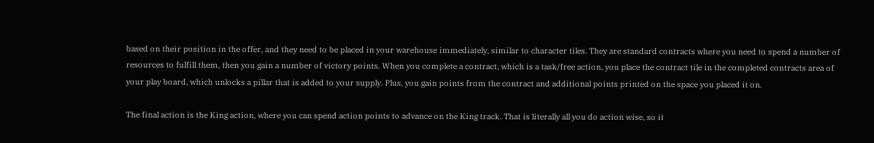based on their position in the offer, and they need to be placed in your warehouse immediately, similar to character tiles. They are standard contracts where you need to spend a number of resources to fulfill them, then you gain a number of victory points. When you complete a contract, which is a task/free action, you place the contract tile in the completed contracts area of your play board, which unlocks a pillar that is added to your supply. Plus, you gain points from the contract and additional points printed on the space you placed it on.

The final action is the King action, where you can spend action points to advance on the King track. That is literally all you do action wise, so it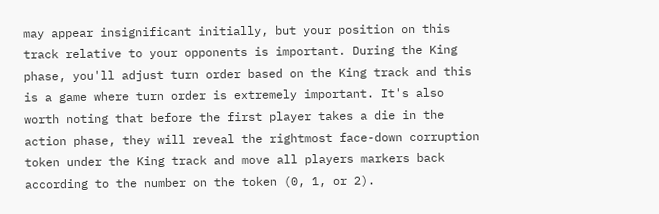may appear insignificant initially, but your position on this track relative to your opponents is important. During the King phase, you'll adjust turn order based on the King track and this is a game where turn order is extremely important. It's also worth noting that before the first player takes a die in the action phase, they will reveal the rightmost face-down corruption token under the King track and move all players markers back according to the number on the token (0, 1, or 2).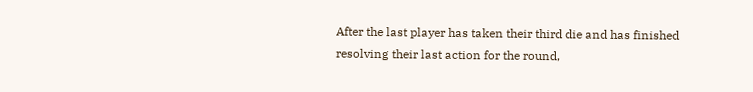After the last player has taken their third die and has finished resolving their last action for the round,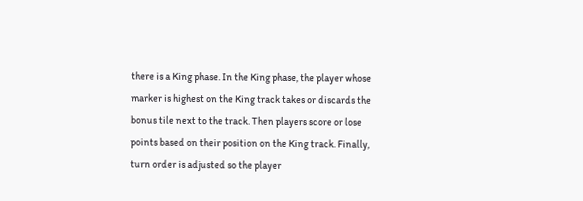there is a King phase. In the King phase, the player whose marker is highest on the King track takes or discards the bonus tile next to the track. Then players score or lose points based on their position on the King track. Finally, turn order is adjusted so the player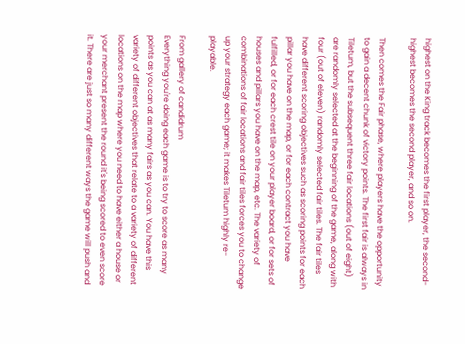highest on the King track becomes the first player, the second-highest becomes the second player, and so on.

Then comes the Fair phase, where players have the opportunity to gain a decent chunk of victory points. The first fair is always in Tiletum, but the subsequent three fair locations (out of eight) are randomly selected at the beginning of the game, along with four (out of eleven) randomly selected fair tiles. The fair tiles have different scoring objectives such as scoring points for each pillar you have on the map, or for each contract you have fulfilled, or for each crest tile on your player board, or for sets of houses and pillars you have on the map, etc. The variety of combinations of fair locations and fair tiles forces you to change up your strategy each game; it makes Tiletum highly re-playable.

From gallery of candidrum
Everything you're doing each game is to try to score as many points as you can at as many fairs as you can. You have this variety of different objectives that relate to a variety of different locations on the map where you need to have either a house or your merchant present the round it's being scored to even score it. There are just so many different ways the game will push and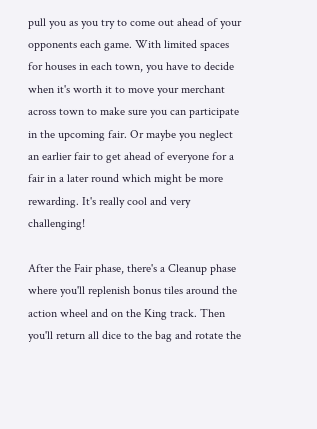pull you as you try to come out ahead of your opponents each game. With limited spaces for houses in each town, you have to decide when it's worth it to move your merchant across town to make sure you can participate in the upcoming fair. Or maybe you neglect an earlier fair to get ahead of everyone for a fair in a later round which might be more rewarding. It's really cool and very challenging!

After the Fair phase, there's a Cleanup phase where you'll replenish bonus tiles around the action wheel and on the King track. Then you'll return all dice to the bag and rotate the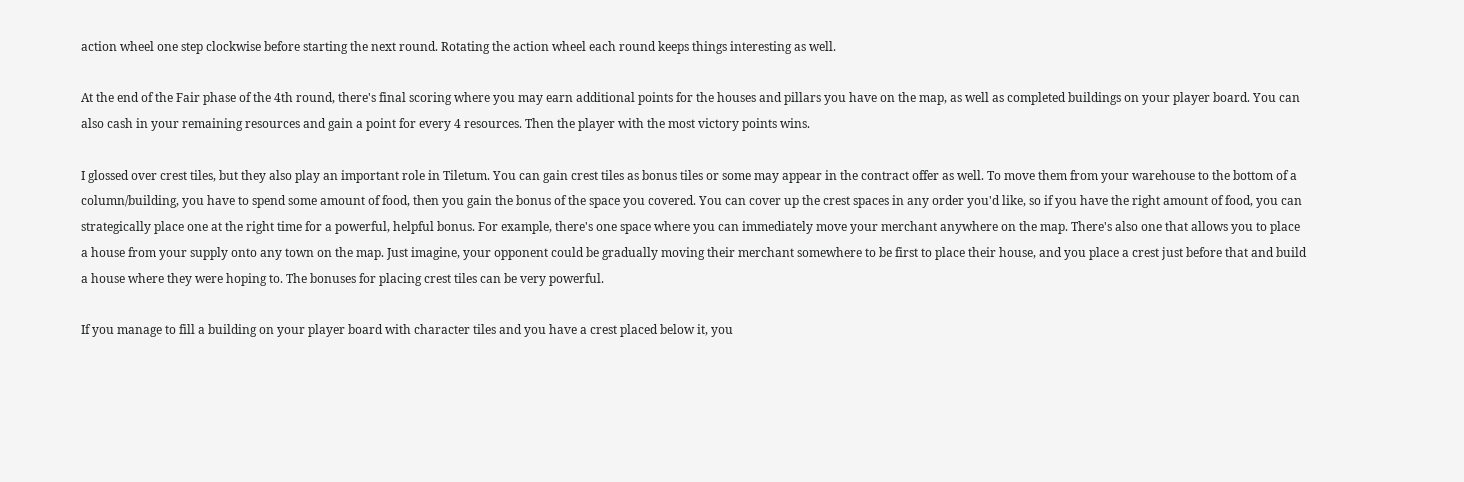action wheel one step clockwise before starting the next round. Rotating the action wheel each round keeps things interesting as well.

At the end of the Fair phase of the 4th round, there's final scoring where you may earn additional points for the houses and pillars you have on the map, as well as completed buildings on your player board. You can also cash in your remaining resources and gain a point for every 4 resources. Then the player with the most victory points wins.

I glossed over crest tiles, but they also play an important role in Tiletum. You can gain crest tiles as bonus tiles or some may appear in the contract offer as well. To move them from your warehouse to the bottom of a column/building, you have to spend some amount of food, then you gain the bonus of the space you covered. You can cover up the crest spaces in any order you'd like, so if you have the right amount of food, you can strategically place one at the right time for a powerful, helpful bonus. For example, there's one space where you can immediately move your merchant anywhere on the map. There's also one that allows you to place a house from your supply onto any town on the map. Just imagine, your opponent could be gradually moving their merchant somewhere to be first to place their house, and you place a crest just before that and build a house where they were hoping to. The bonuses for placing crest tiles can be very powerful.

If you manage to fill a building on your player board with character tiles and you have a crest placed below it, you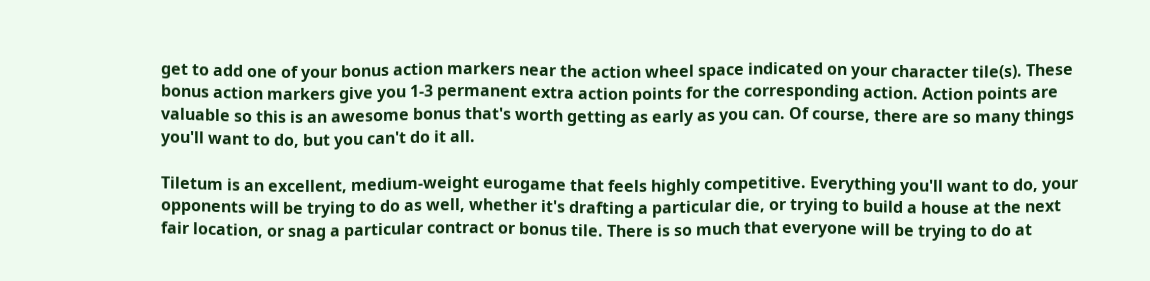get to add one of your bonus action markers near the action wheel space indicated on your character tile(s). These bonus action markers give you 1-3 permanent extra action points for the corresponding action. Action points are valuable so this is an awesome bonus that's worth getting as early as you can. Of course, there are so many things you'll want to do, but you can't do it all.

Tiletum is an excellent, medium-weight eurogame that feels highly competitive. Everything you'll want to do, your opponents will be trying to do as well, whether it's drafting a particular die, or trying to build a house at the next fair location, or snag a particular contract or bonus tile. There is so much that everyone will be trying to do at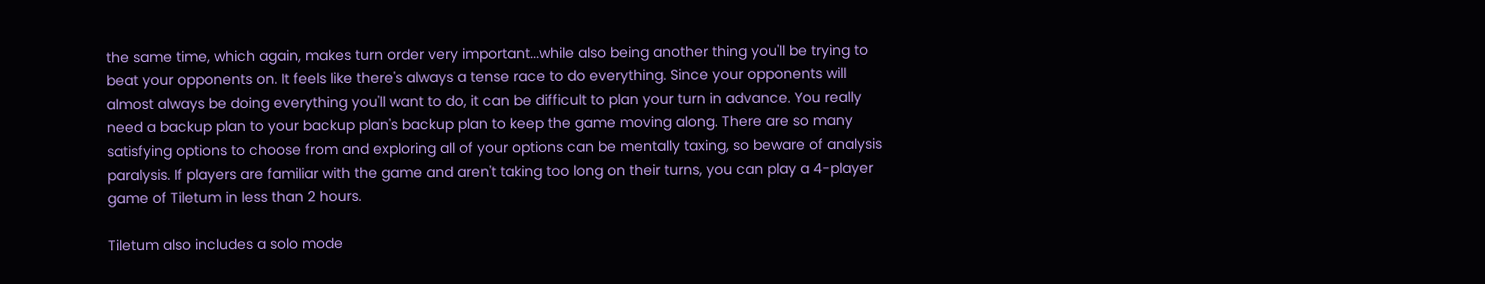the same time, which again, makes turn order very important...while also being another thing you'll be trying to beat your opponents on. It feels like there's always a tense race to do everything. Since your opponents will almost always be doing everything you'll want to do, it can be difficult to plan your turn in advance. You really need a backup plan to your backup plan's backup plan to keep the game moving along. There are so many satisfying options to choose from and exploring all of your options can be mentally taxing, so beware of analysis paralysis. If players are familiar with the game and aren't taking too long on their turns, you can play a 4-player game of Tiletum in less than 2 hours.

Tiletum also includes a solo mode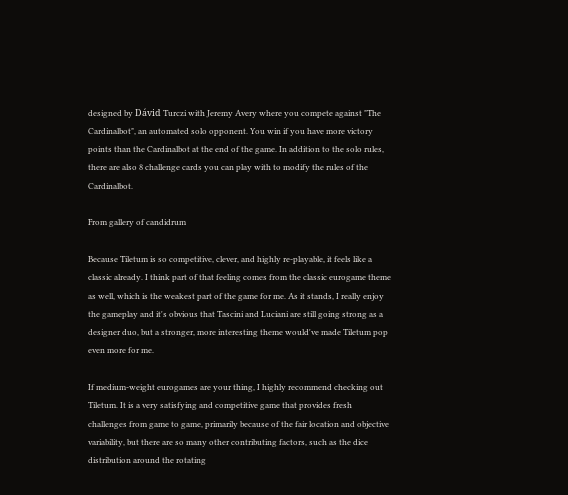designed by Dávid Turczi with Jeremy Avery where you compete against "The Cardinalbot", an automated solo opponent. You win if you have more victory points than the Cardinalbot at the end of the game. In addition to the solo rules, there are also 8 challenge cards you can play with to modify the rules of the Cardinalbot.

From gallery of candidrum

Because Tiletum is so competitive, clever, and highly re-playable, it feels like a classic already. I think part of that feeling comes from the classic eurogame theme as well, which is the weakest part of the game for me. As it stands, I really enjoy the gameplay and it's obvious that Tascini and Luciani are still going strong as a designer duo, but a stronger, more interesting theme would've made Tiletum pop even more for me.

If medium-weight eurogames are your thing, I highly recommend checking out Tiletum. It is a very satisfying and competitive game that provides fresh challenges from game to game, primarily because of the fair location and objective variability, but there are so many other contributing factors, such as the dice distribution around the rotating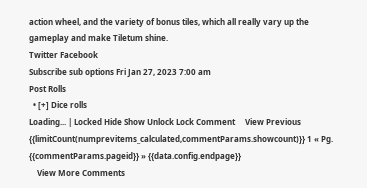action wheel, and the variety of bonus tiles, which all really vary up the gameplay and make Tiletum shine.
Twitter Facebook
Subscribe sub options Fri Jan 27, 2023 7:00 am
Post Rolls
  • [+] Dice rolls
Loading... | Locked Hide Show Unlock Lock Comment     View Previous {{limitCount(numprevitems_calculated,commentParams.showcount)}} 1 « Pg. {{commentParams.pageid}} » {{data.config.endpage}}
    View More Comments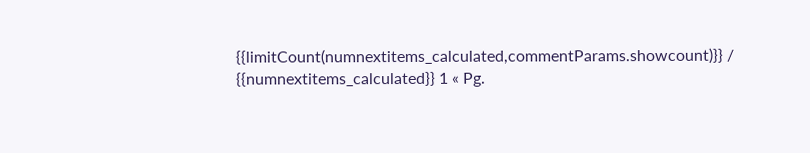{{limitCount(numnextitems_calculated,commentParams.showcount)}} / {{numnextitems_calculated}} 1 « Pg.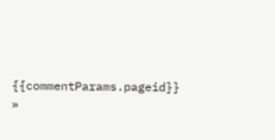{{commentParams.pageid}} »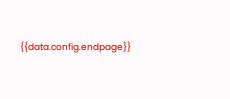{{data.config.endpage}}